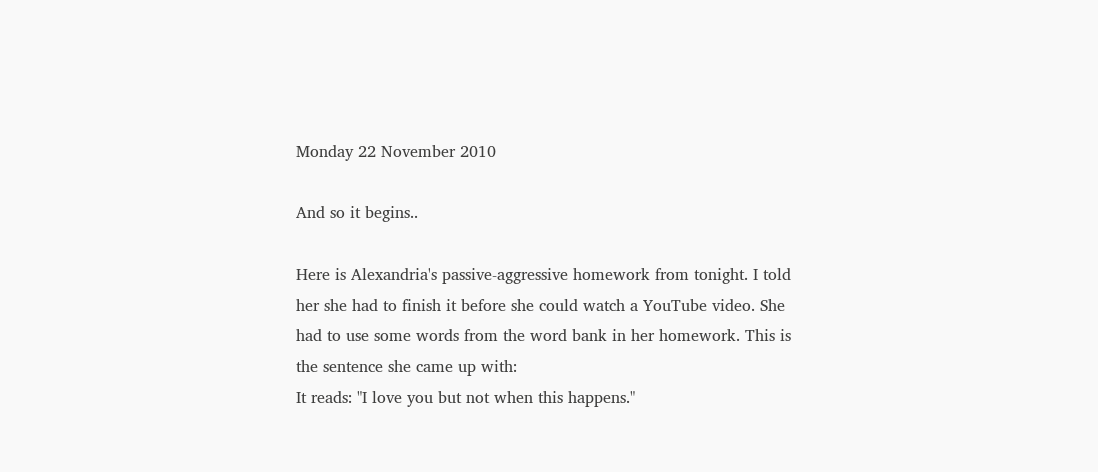Monday 22 November 2010

And so it begins..

Here is Alexandria's passive-aggressive homework from tonight. I told her she had to finish it before she could watch a YouTube video. She had to use some words from the word bank in her homework. This is the sentence she came up with:
It reads: "I love you but not when this happens."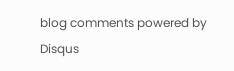blog comments powered by Disqus